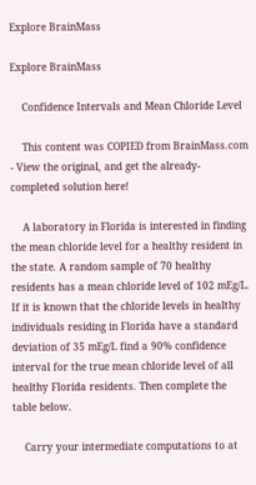Explore BrainMass

Explore BrainMass

    Confidence Intervals and Mean Chloride Level

    This content was COPIED from BrainMass.com - View the original, and get the already-completed solution here!

    A laboratory in Florida is interested in finding the mean chloride level for a healthy resident in the state. A random sample of 70 healthy residents has a mean chloride level of 102 mEg/L. If it is known that the chloride levels in healthy individuals residing in Florida have a standard deviation of 35 mEg/L find a 90% confidence interval for the true mean chloride level of all healthy Florida residents. Then complete the table below.

    Carry your intermediate computations to at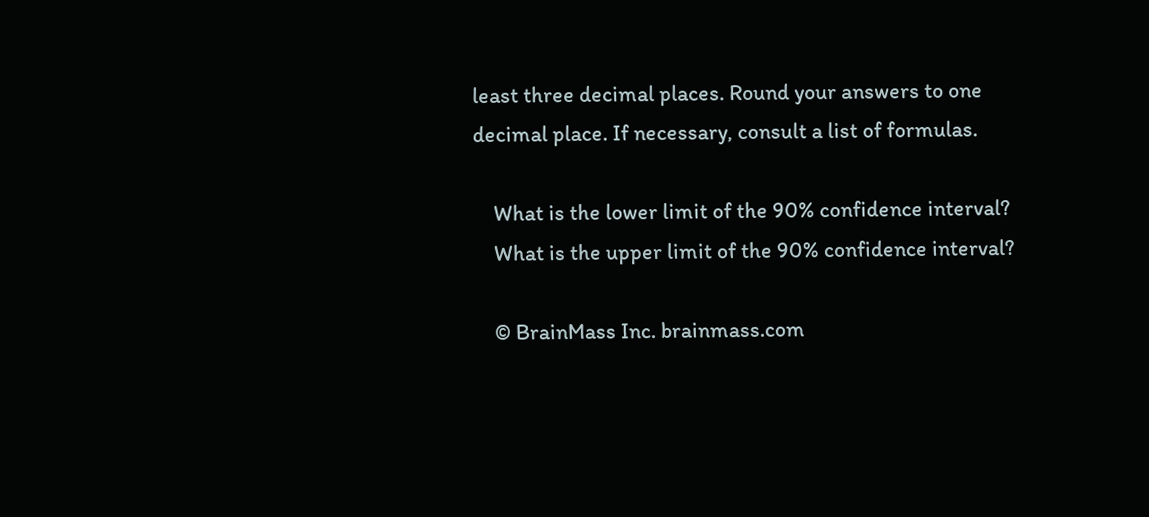least three decimal places. Round your answers to one decimal place. If necessary, consult a list of formulas.

    What is the lower limit of the 90% confidence interval?
    What is the upper limit of the 90% confidence interval?

    © BrainMass Inc. brainmass.com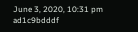June 3, 2020, 10:31 pm ad1c9bdddf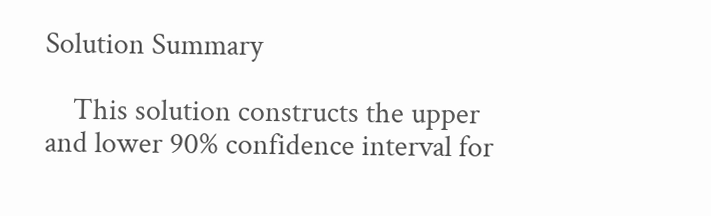Solution Summary

    This solution constructs the upper and lower 90% confidence interval for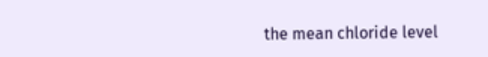the mean chloride level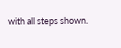with all steps shown.